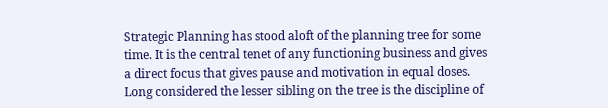Strategic Planning has stood aloft of the planning tree for some time. It is the central tenet of any functioning business and gives a direct focus that gives pause and motivation in equal doses. Long considered the lesser sibling on the tree is the discipline of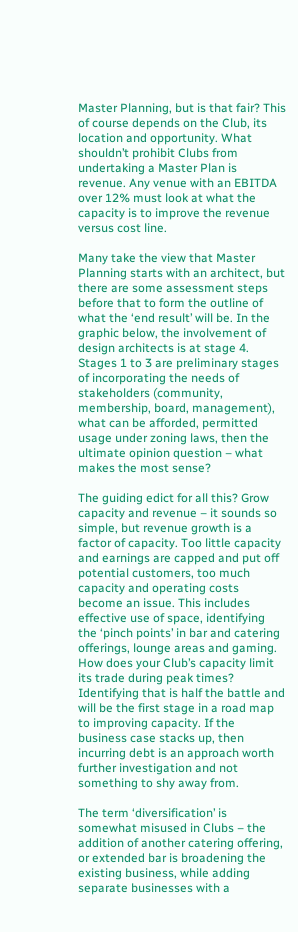Master Planning, but is that fair? This of course depends on the Club, its location and opportunity. What shouldn’t prohibit Clubs from undertaking a Master Plan is revenue. Any venue with an EBITDA over 12% must look at what the capacity is to improve the revenue versus cost line.

Many take the view that Master Planning starts with an architect, but there are some assessment steps before that to form the outline of what the ‘end result’ will be. In the graphic below, the involvement of design architects is at stage 4. Stages 1 to 3 are preliminary stages of incorporating the needs of stakeholders (community, membership, board, management), what can be afforded, permitted usage under zoning laws, then the ultimate opinion question – what makes the most sense?

The guiding edict for all this? Grow capacity and revenue – it sounds so simple, but revenue growth is a factor of capacity. Too little capacity and earnings are capped and put off potential customers, too much capacity and operating costs become an issue. This includes effective use of space, identifying the ‘pinch points’ in bar and catering offerings, lounge areas and gaming. How does your Club’s capacity limit its trade during peak times? Identifying that is half the battle and will be the first stage in a road map to improving capacity. If the business case stacks up, then incurring debt is an approach worth further investigation and not something to shy away from.

The term ‘diversification’ is somewhat misused in Clubs – the addition of another catering offering, or extended bar is broadening the existing business, while adding separate businesses with a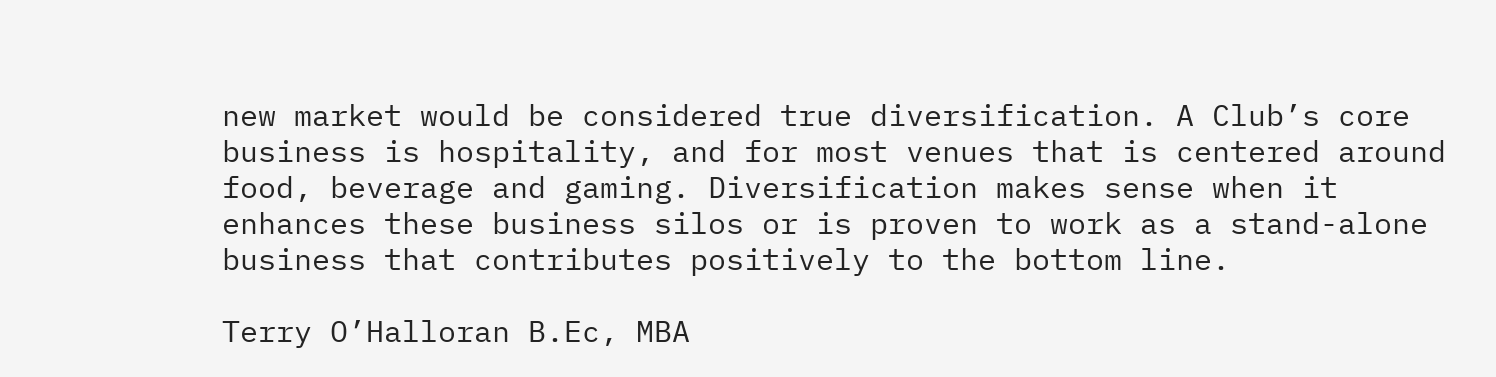new market would be considered true diversification. A Club’s core business is hospitality, and for most venues that is centered around food, beverage and gaming. Diversification makes sense when it enhances these business silos or is proven to work as a stand-alone business that contributes positively to the bottom line.

Terry O’Halloran B.Ec, MBA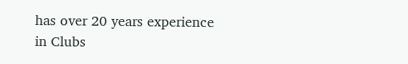has over 20 years experience in Clubs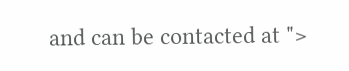and can be contacted at ">